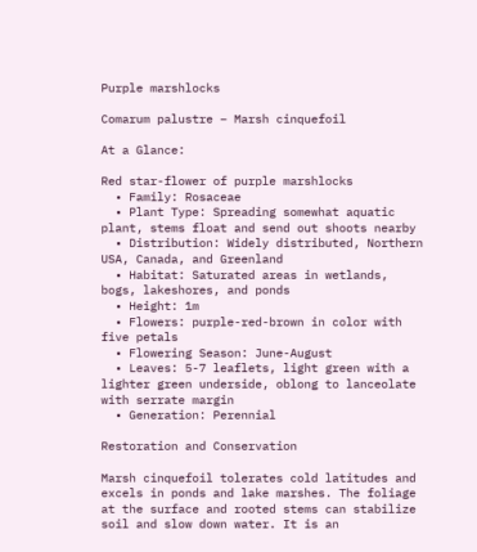Purple marshlocks

Comarum palustre – Marsh cinquefoil

At a Glance:

Red star-flower of purple marshlocks
  • Family: Rosaceae
  • Plant Type: Spreading somewhat aquatic plant, stems float and send out shoots nearby
  • Distribution: Widely distributed, Northern USA, Canada, and Greenland
  • Habitat: Saturated areas in wetlands, bogs, lakeshores, and ponds
  • Height: 1m
  • Flowers: purple-red-brown in color with five petals
  • Flowering Season: June-August
  • Leaves: 5-7 leaflets, light green with a lighter green underside, oblong to lanceolate with serrate margin
  • Generation: Perennial

Restoration and Conservation

Marsh cinquefoil tolerates cold latitudes and excels in ponds and lake marshes. The foliage at the surface and rooted stems can stabilize soil and slow down water. It is an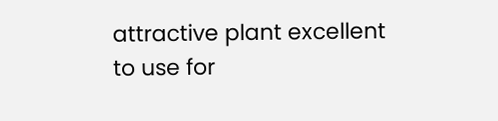attractive plant excellent to use for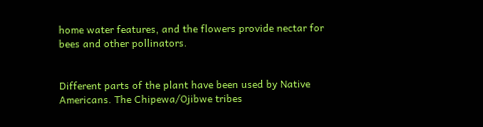home water features, and the flowers provide nectar for bees and other pollinators.


Different parts of the plant have been used by Native Americans. The Chipewa/Ojibwe tribes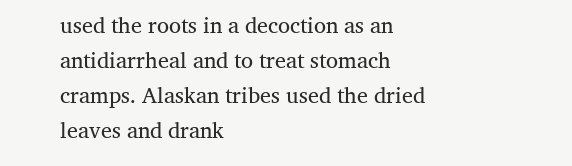used the roots in a decoction as an antidiarrheal and to treat stomach cramps. Alaskan tribes used the dried leaves and drank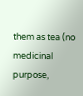them as tea (no medicinal purpose,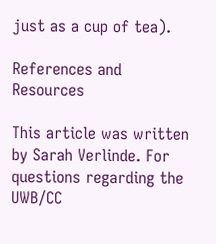just as a cup of tea).

References and Resources

This article was written by Sarah Verlinde. For questions regarding the UWB/CC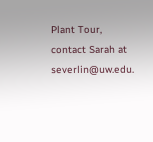Plant Tour, contact Sarah at severlin@uw.edu.